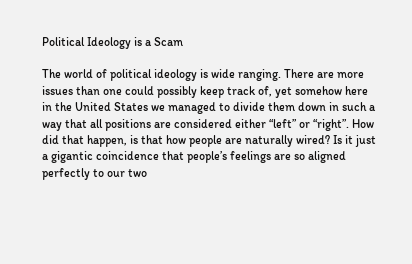Political Ideology is a Scam

The world of political ideology is wide ranging. There are more issues than one could possibly keep track of, yet somehow here in the United States we managed to divide them down in such a way that all positions are considered either “left” or “right”. How did that happen, is that how people are naturally wired? Is it just a gigantic coincidence that people’s feelings are so aligned perfectly to our two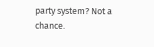party system? Not a chance.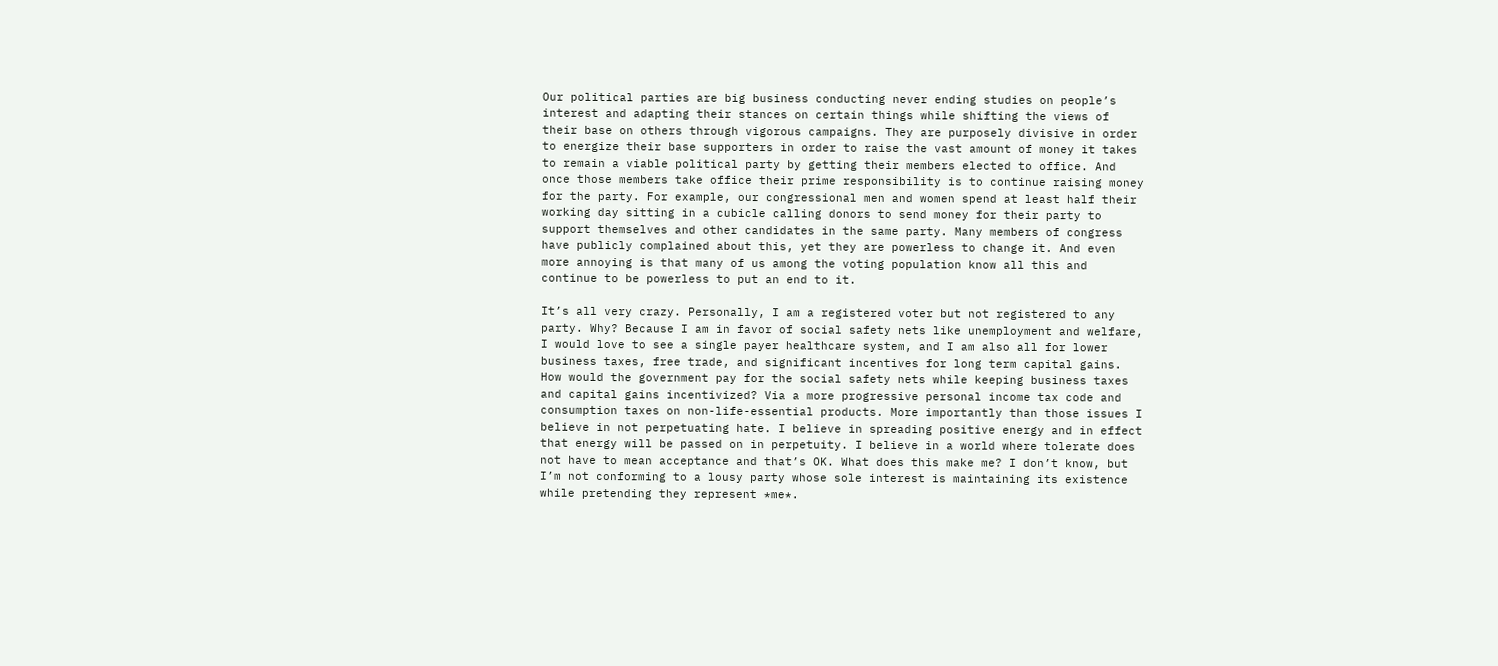Our political parties are big business conducting never ending studies on people’s interest and adapting their stances on certain things while shifting the views of their base on others through vigorous campaigns. They are purposely divisive in order to energize their base supporters in order to raise the vast amount of money it takes to remain a viable political party by getting their members elected to office. And once those members take office their prime responsibility is to continue raising money for the party. For example, our congressional men and women spend at least half their working day sitting in a cubicle calling donors to send money for their party to support themselves and other candidates in the same party. Many members of congress have publicly complained about this, yet they are powerless to change it. And even more annoying is that many of us among the voting population know all this and continue to be powerless to put an end to it.

It’s all very crazy. Personally, I am a registered voter but not registered to any party. Why? Because I am in favor of social safety nets like unemployment and welfare, I would love to see a single payer healthcare system, and I am also all for lower business taxes, free trade, and significant incentives for long term capital gains. How would the government pay for the social safety nets while keeping business taxes and capital gains incentivized? Via a more progressive personal income tax code and consumption taxes on non-life-essential products. More importantly than those issues I believe in not perpetuating hate. I believe in spreading positive energy and in effect that energy will be passed on in perpetuity. I believe in a world where tolerate does not have to mean acceptance and that’s OK. What does this make me? I don’t know, but I’m not conforming to a lousy party whose sole interest is maintaining its existence while pretending they represent *me*.